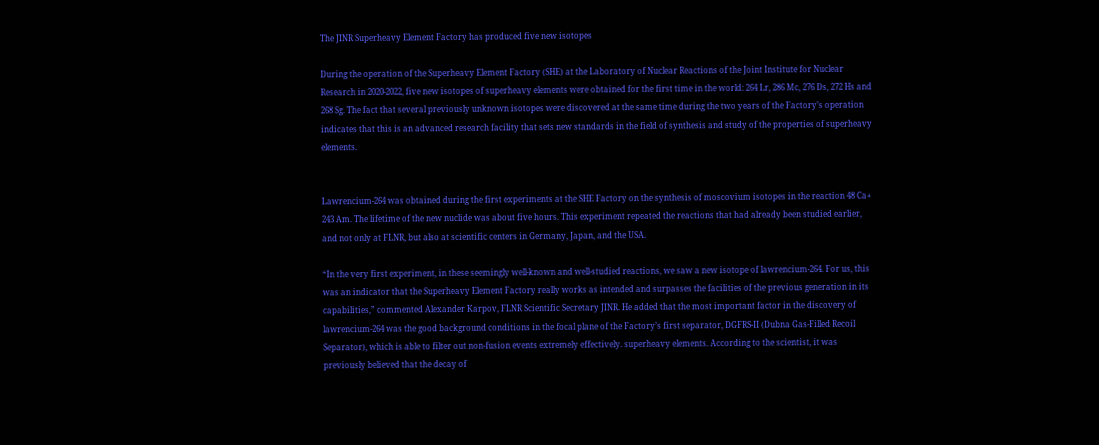The JINR Superheavy Element Factory has produced five new isotopes

During the operation of the Superheavy Element Factory (SHE) at the Laboratory of Nuclear Reactions of the Joint Institute for Nuclear Research in 2020-2022, five new isotopes of superheavy elements were obtained for the first time in the world: 264 Lr, 286 Mc, 276 Ds, 272 Hs and 268 Sg. The fact that several previously unknown isotopes were discovered at the same time during the two years of the Factory’s operation indicates that this is an advanced research facility that sets new standards in the field of synthesis and study of the properties of superheavy elements.


Lawrencium-264 was obtained during the first experiments at the SHE Factory on the synthesis of moscovium isotopes in the reaction 48 Ca+ 243 Am. The lifetime of the new nuclide was about five hours. This experiment repeated the reactions that had already been studied earlier, and not only at FLNR, but also at scientific centers in Germany, Japan, and the USA.

“In the very first experiment, in these seemingly well-known and well-studied reactions, we saw a new isotope of lawrencium-264. For us, this was an indicator that the Superheavy Element Factory really works as intended and surpasses the facilities of the previous generation in its capabilities,” commented Alexander Karpov, FLNR Scientific Secretary JINR. He added that the most important factor in the discovery of lawrencium-264 was the good background conditions in the focal plane of the Factory’s first separator, DGFRS-II (Dubna Gas-Filled Recoil Separator), which is able to filter out non-fusion events extremely effectively. superheavy elements. According to the scientist, it was previously believed that the decay of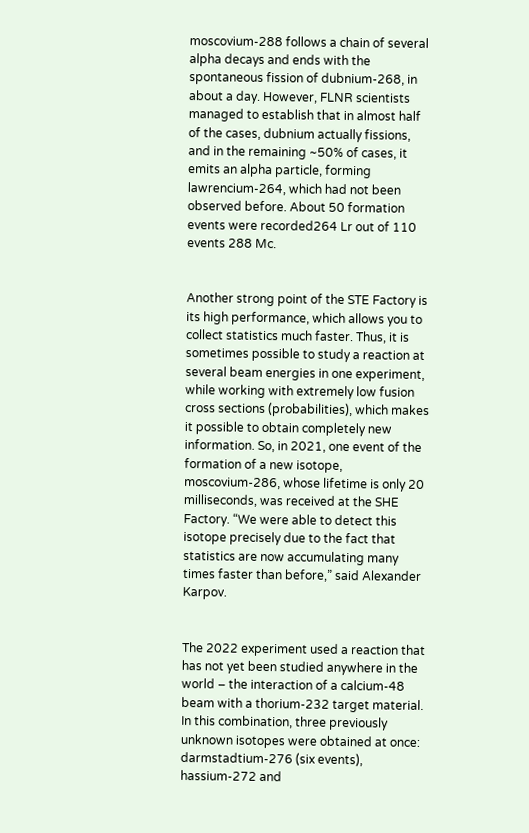moscovium-288 follows a chain of several alpha decays and ends with the spontaneous fission of dubnium-268, in about a day. However, FLNR scientists managed to establish that in almost half of the cases, dubnium actually fissions, and in the remaining ~50% of cases, it emits an alpha particle, forming lawrencium-264, which had not been observed before. About 50 formation events were recorded264 Lr out of 110 events 288 Mc.


Another strong point of the STE Factory is its high performance, which allows you to collect statistics much faster. Thus, it is sometimes possible to study a reaction at several beam energies in one experiment, while working with extremely low fusion cross sections (probabilities), which makes it possible to obtain completely new information. So, in 2021, one event of the formation of a new isotope, moscovium-286, whose lifetime is only 20 milliseconds, was received at the SHE Factory. “We were able to detect this isotope precisely due to the fact that statistics are now accumulating many times faster than before,” said Alexander Karpov.


The 2022 experiment used a reaction that has not yet been studied anywhere in the world – the interaction of a calcium-48 beam with a thorium-232 target material. In this combination, three previously unknown isotopes were obtained at once: darmstadtium-276 (six events), hassium-272 and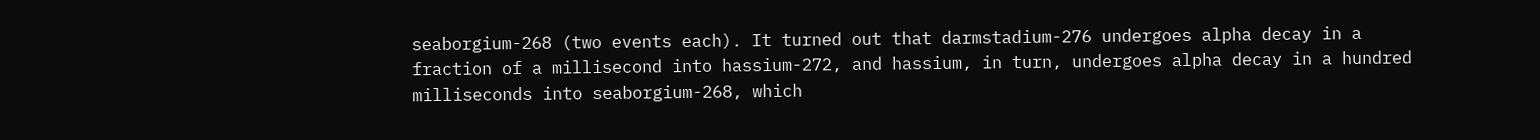seaborgium-268 (two events each). It turned out that darmstadium-276 undergoes alpha decay in a fraction of a millisecond into hassium-272, and hassium, in turn, undergoes alpha decay in a hundred milliseconds into seaborgium-268, which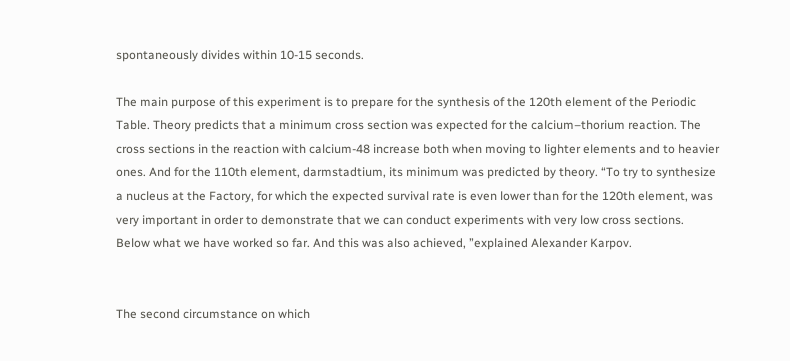spontaneously divides within 10-15 seconds.

The main purpose of this experiment is to prepare for the synthesis of the 120th element of the Periodic Table. Theory predicts that a minimum cross section was expected for the calcium–thorium reaction. The cross sections in the reaction with calcium-48 increase both when moving to lighter elements and to heavier ones. And for the 110th element, darmstadtium, its minimum was predicted by theory. “To try to synthesize a nucleus at the Factory, for which the expected survival rate is even lower than for the 120th element, was very important in order to demonstrate that we can conduct experiments with very low cross sections. Below what we have worked so far. And this was also achieved, ”explained Alexander Karpov.


The second circumstance on which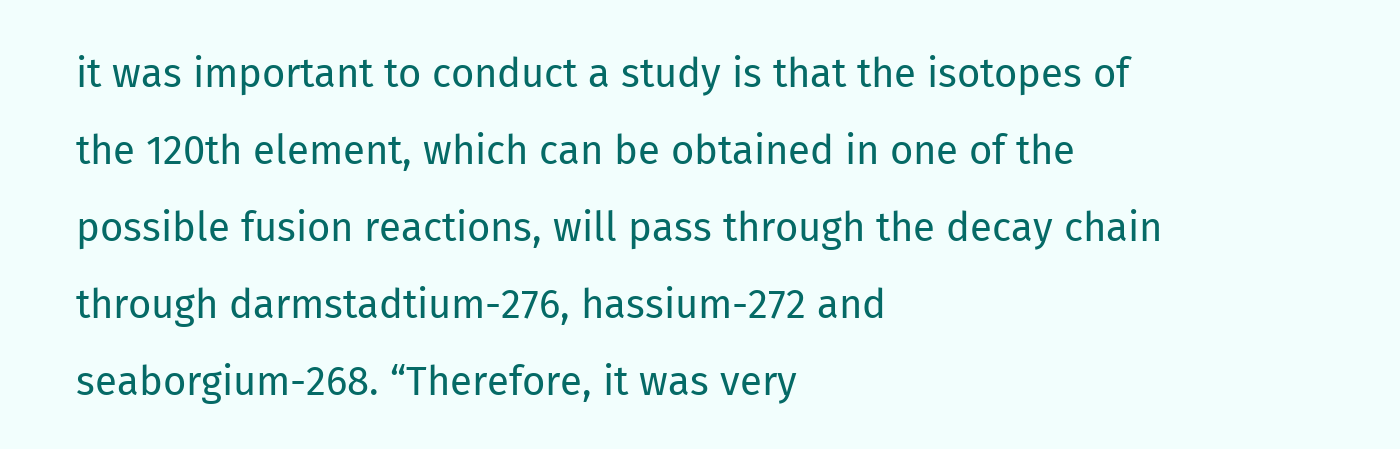it was important to conduct a study is that the isotopes of the 120th element, which can be obtained in one of the possible fusion reactions, will pass through the decay chain through darmstadtium-276, hassium-272 and seaborgium-268. “Therefore, it was very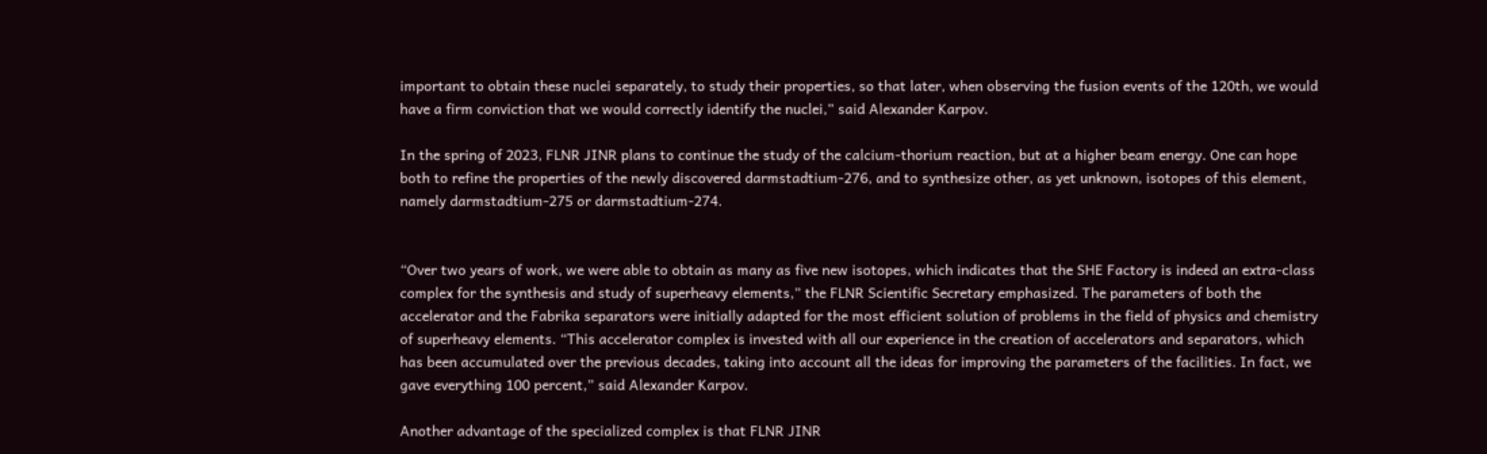important to obtain these nuclei separately, to study their properties, so that later, when observing the fusion events of the 120th, we would have a firm conviction that we would correctly identify the nuclei,” said Alexander Karpov.

In the spring of 2023, FLNR JINR plans to continue the study of the calcium-thorium reaction, but at a higher beam energy. One can hope both to refine the properties of the newly discovered darmstadtium-276, and to synthesize other, as yet unknown, isotopes of this element, namely darmstadtium-275 or darmstadtium-274.


“Over two years of work, we were able to obtain as many as five new isotopes, which indicates that the SHE Factory is indeed an extra-class complex for the synthesis and study of superheavy elements,” the FLNR Scientific Secretary emphasized. The parameters of both the accelerator and the Fabrika separators were initially adapted for the most efficient solution of problems in the field of physics and chemistry of superheavy elements. “This accelerator complex is invested with all our experience in the creation of accelerators and separators, which has been accumulated over the previous decades, taking into account all the ideas for improving the parameters of the facilities. In fact, we gave everything 100 percent,” said Alexander Karpov.

Another advantage of the specialized complex is that FLNR JINR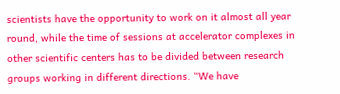scientists have the opportunity to work on it almost all year round, while the time of sessions at accelerator complexes in other scientific centers has to be divided between research groups working in different directions. “We have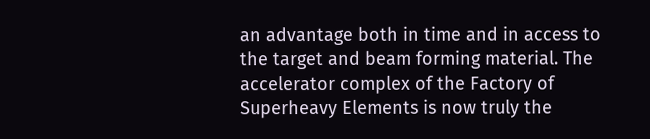an advantage both in time and in access to the target and beam forming material. The accelerator complex of the Factory of Superheavy Elements is now truly the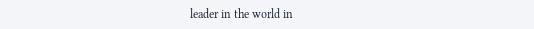leader in the world in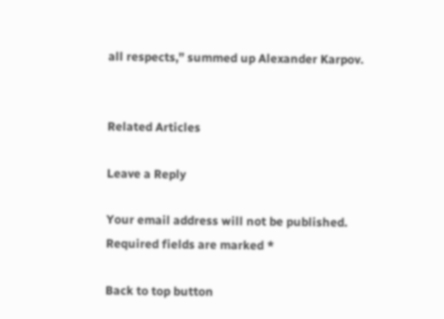all respects,” summed up Alexander Karpov.


Related Articles

Leave a Reply

Your email address will not be published. Required fields are marked *

Back to top button